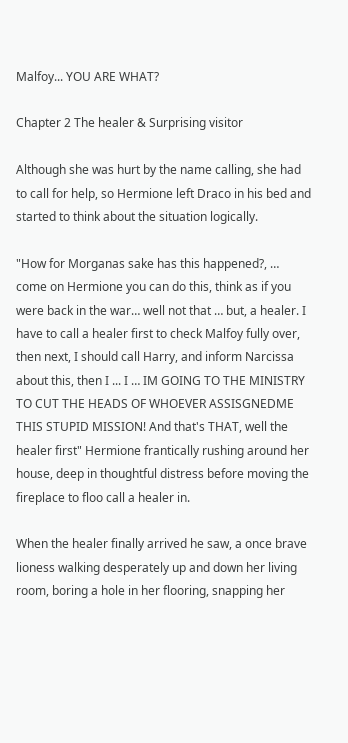Malfoy... YOU ARE WHAT?

Chapter 2 The healer & Surprising visitor

Although she was hurt by the name calling, she had to call for help, so Hermione left Draco in his bed and started to think about the situation logically.

"How for Morganas sake has this happened?, … come on Hermione you can do this, think as if you were back in the war… well not that … but, a healer. I have to call a healer first to check Malfoy fully over, then next, I should call Harry, and inform Narcissa about this, then I ... I … IM GOING TO THE MINISTRY TO CUT THE HEADS OF WHOEVER ASSISGNEDME THIS STUPID MISSION! And that's THAT, well the healer first" Hermione frantically rushing around her house, deep in thoughtful distress before moving the fireplace to floo call a healer in.

When the healer finally arrived he saw, a once brave lioness walking desperately up and down her living room, boring a hole in her flooring, snapping her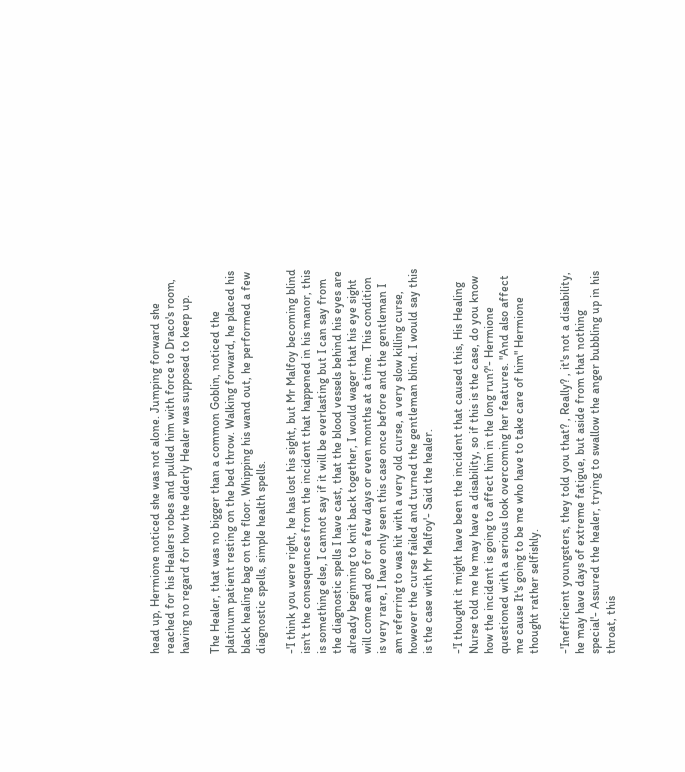head up, Hermione noticed she was not alone. Jumping forward she reached for his Healers robes and pulled him with force to Draco's room, having no regard for how the elderly Healer was supposed to keep up.

The Healer, that was no bigger than a common Goblin, noticed the platinum patient resting on the bed throw. Walking forward, he placed his black healing bag on the floor. Whipping his wand out, he performed a few diagnostic spells, simple health spells.

-'I think you were right, he has lost his sight, but Mr Malfoy becoming blind isn't the consequences from the incident that happened in his manor, this is something else, I cannot say if it will be everlasting but I can say from the diagnostic spells I have cast, that the blood vessels behind his eyes are already beginning to knit back together, I would wager that his eye sight will come and go for a few days or even months at a time. This condition is very rare, I have only seen this case once before and the gentleman I am referring to was hit with a very old curse, a very slow killing curse, however the curse failed and turned the gentleman blind. I would say this is the case with Mr Malfoy'- Said the healer.

-'I thought it might have been the incident that caused this, His Healing Nurse told me he may have a disability, so if this is the case, do you know how the incident is going to affect him in the long run?'- Hermione questioned with a serious look overcoming her features. "And also affect me cause It's going to be me who have to take care of him" Hermione thought rather selfishly.

-'Inefficient youngsters, they told you that? , Really? , it's not a disability, he may have days of extreme fatigue, but aside from that nothing special'- Assured the healer, trying to swallow the anger bubbling up in his throat, this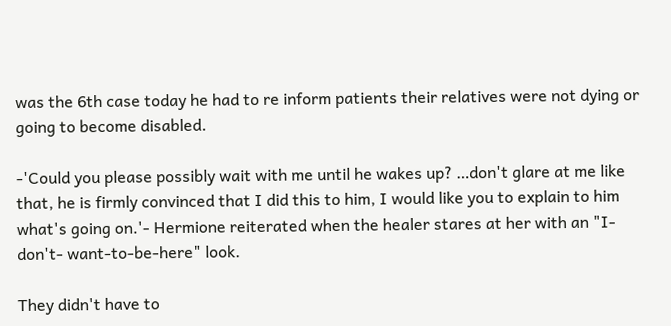was the 6th case today he had to re inform patients their relatives were not dying or going to become disabled.

-'Could you please possibly wait with me until he wakes up? …don't glare at me like that, he is firmly convinced that I did this to him, I would like you to explain to him what's going on.'- Hermione reiterated when the healer stares at her with an "I-don't- want-to-be-here" look.

They didn't have to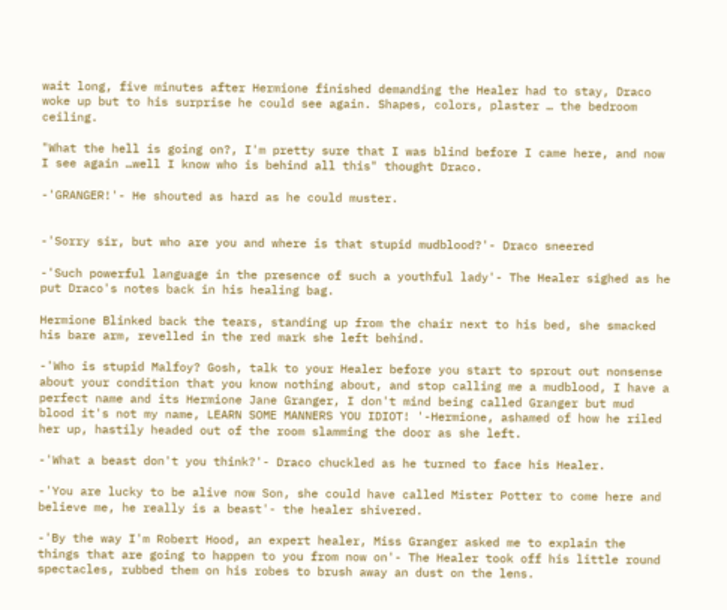wait long, five minutes after Hermione finished demanding the Healer had to stay, Draco woke up but to his surprise he could see again. Shapes, colors, plaster … the bedroom ceiling.

"What the hell is going on?, I'm pretty sure that I was blind before I came here, and now I see again …well I know who is behind all this" thought Draco.

-'GRANGER!'- He shouted as hard as he could muster.


-'Sorry sir, but who are you and where is that stupid mudblood?'- Draco sneered

-'Such powerful language in the presence of such a youthful lady'- The Healer sighed as he put Draco's notes back in his healing bag.

Hermione Blinked back the tears, standing up from the chair next to his bed, she smacked his bare arm, revelled in the red mark she left behind.

-'Who is stupid Malfoy? Gosh, talk to your Healer before you start to sprout out nonsense about your condition that you know nothing about, and stop calling me a mudblood, I have a perfect name and its Hermione Jane Granger, I don't mind being called Granger but mud blood it's not my name, LEARN SOME MANNERS YOU IDIOT! '-Hermione, ashamed of how he riled her up, hastily headed out of the room slamming the door as she left.

-'What a beast don't you think?'- Draco chuckled as he turned to face his Healer.

-'You are lucky to be alive now Son, she could have called Mister Potter to come here and believe me, he really is a beast'- the healer shivered.

-'By the way I'm Robert Hood, an expert healer, Miss Granger asked me to explain the things that are going to happen to you from now on'- The Healer took off his little round spectacles, rubbed them on his robes to brush away an dust on the lens.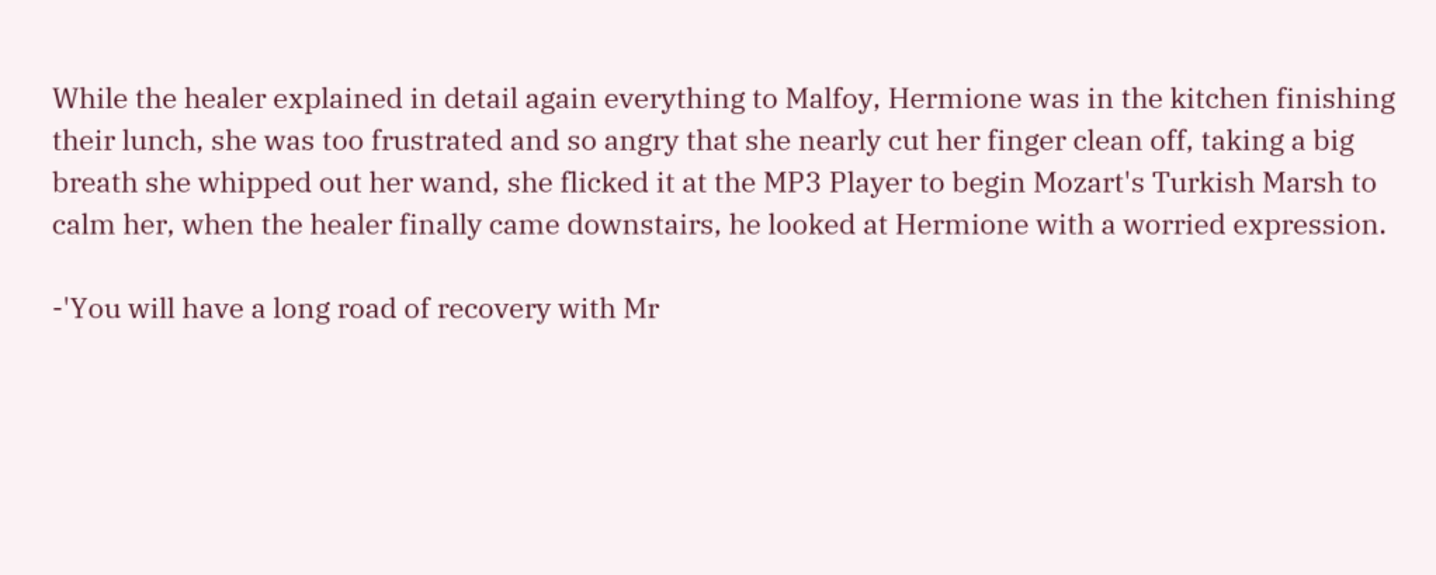While the healer explained in detail again everything to Malfoy, Hermione was in the kitchen finishing their lunch, she was too frustrated and so angry that she nearly cut her finger clean off, taking a big breath she whipped out her wand, she flicked it at the MP3 Player to begin Mozart's Turkish Marsh to calm her, when the healer finally came downstairs, he looked at Hermione with a worried expression.

-'You will have a long road of recovery with Mr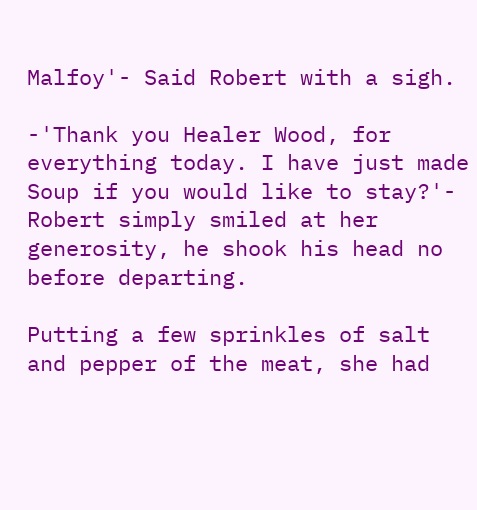Malfoy'- Said Robert with a sigh.

-'Thank you Healer Wood, for everything today. I have just made Soup if you would like to stay?'- Robert simply smiled at her generosity, he shook his head no before departing.

Putting a few sprinkles of salt and pepper of the meat, she had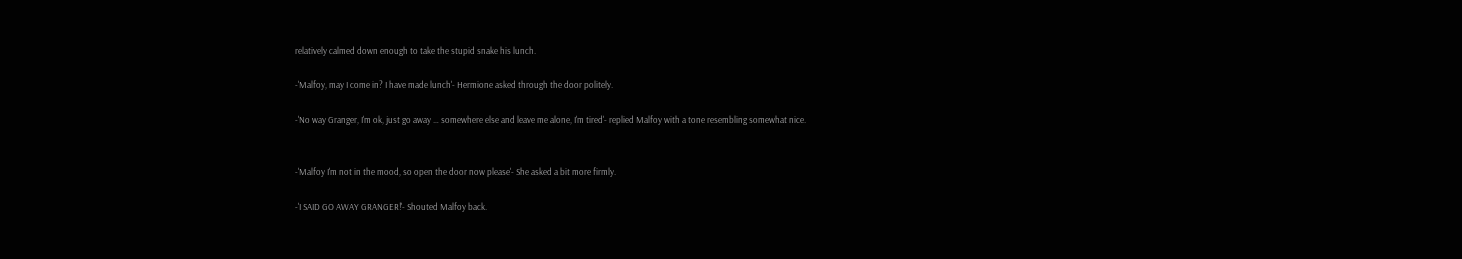relatively calmed down enough to take the stupid snake his lunch.

-'Malfoy, may I come in? I have made lunch'- Hermione asked through the door politely.

-'No way Granger, I'm ok, just go away … somewhere else and leave me alone, I'm tired'- replied Malfoy with a tone resembling somewhat nice.


-'Malfoy I'm not in the mood, so open the door now please'- She asked a bit more firmly.

-'I SAID GO AWAY GRANGER!'- Shouted Malfoy back.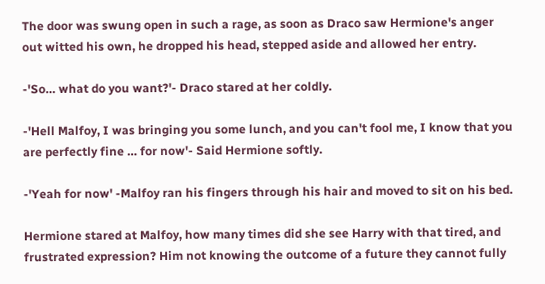The door was swung open in such a rage, as soon as Draco saw Hermione's anger out witted his own, he dropped his head, stepped aside and allowed her entry.

-'So… what do you want?'- Draco stared at her coldly.

-'Hell Malfoy, I was bringing you some lunch, and you can't fool me, I know that you are perfectly fine … for now'- Said Hermione softly.

-'Yeah for now' -Malfoy ran his fingers through his hair and moved to sit on his bed.

Hermione stared at Malfoy, how many times did she see Harry with that tired, and frustrated expression? Him not knowing the outcome of a future they cannot fully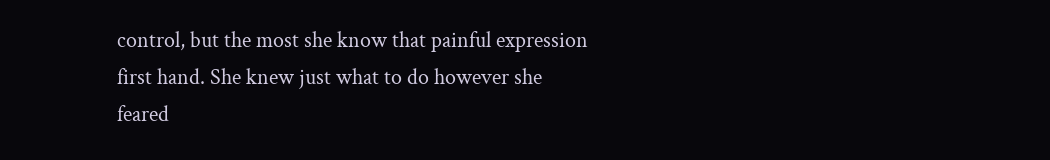control, but the most she know that painful expression first hand. She knew just what to do however she feared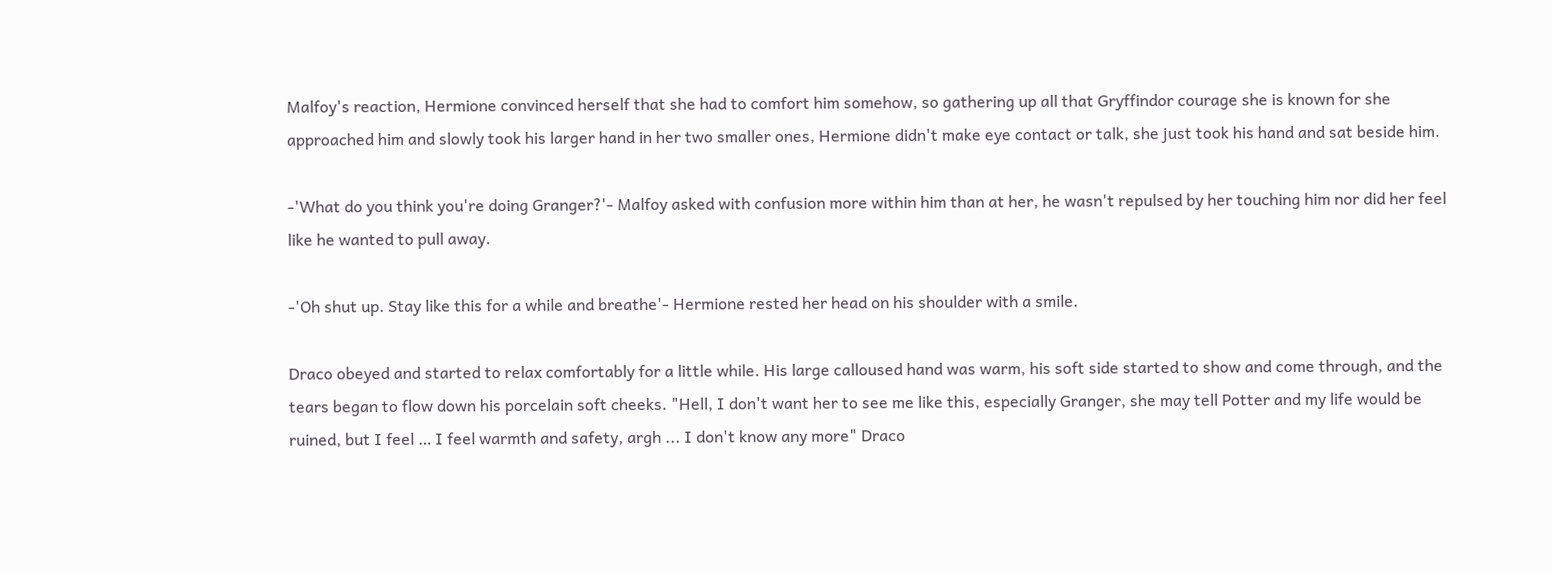Malfoy's reaction, Hermione convinced herself that she had to comfort him somehow, so gathering up all that Gryffindor courage she is known for she approached him and slowly took his larger hand in her two smaller ones, Hermione didn't make eye contact or talk, she just took his hand and sat beside him.

-'What do you think you're doing Granger?'- Malfoy asked with confusion more within him than at her, he wasn't repulsed by her touching him nor did her feel like he wanted to pull away.

-'Oh shut up. Stay like this for a while and breathe'- Hermione rested her head on his shoulder with a smile.

Draco obeyed and started to relax comfortably for a little while. His large calloused hand was warm, his soft side started to show and come through, and the tears began to flow down his porcelain soft cheeks. "Hell, I don't want her to see me like this, especially Granger, she may tell Potter and my life would be ruined, but I feel … I feel warmth and safety, argh ... I don't know any more" Draco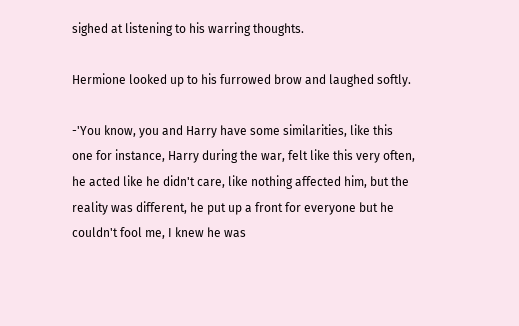sighed at listening to his warring thoughts.

Hermione looked up to his furrowed brow and laughed softly.

-'You know, you and Harry have some similarities, like this one for instance, Harry during the war, felt like this very often, he acted like he didn't care, like nothing affected him, but the reality was different, he put up a front for everyone but he couldn't fool me, I knew he was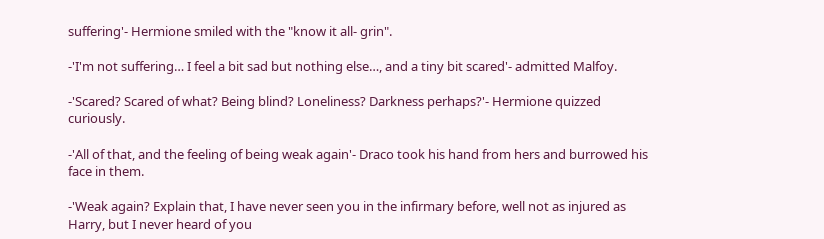suffering'- Hermione smiled with the "know it all- grin".

-'I'm not suffering… I feel a bit sad but nothing else…, and a tiny bit scared'- admitted Malfoy.

-'Scared? Scared of what? Being blind? Loneliness? Darkness perhaps?'- Hermione quizzed curiously.

-'All of that, and the feeling of being weak again'- Draco took his hand from hers and burrowed his face in them.

-'Weak again? Explain that, I have never seen you in the infirmary before, well not as injured as Harry, but I never heard of you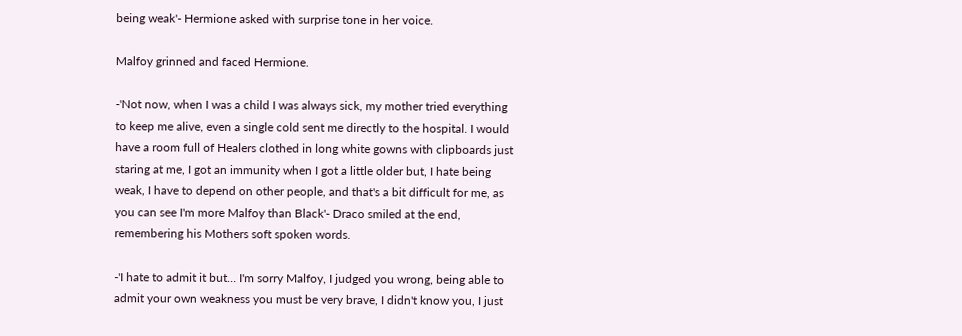being weak'- Hermione asked with surprise tone in her voice.

Malfoy grinned and faced Hermione.

-'Not now, when I was a child I was always sick, my mother tried everything to keep me alive, even a single cold sent me directly to the hospital. I would have a room full of Healers clothed in long white gowns with clipboards just staring at me, I got an immunity when I got a little older but, I hate being weak, I have to depend on other people, and that's a bit difficult for me, as you can see I'm more Malfoy than Black'- Draco smiled at the end, remembering his Mothers soft spoken words.

-'I hate to admit it but… I'm sorry Malfoy, I judged you wrong, being able to admit your own weakness you must be very brave, I didn't know you, I just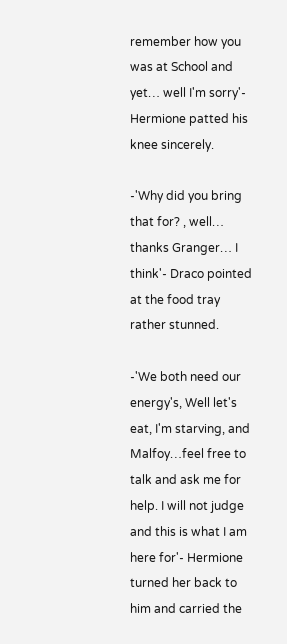remember how you was at School and yet… well I'm sorry'- Hermione patted his knee sincerely.

-'Why did you bring that for? , well… thanks Granger… I think'- Draco pointed at the food tray rather stunned.

-'We both need our energy's, Well let's eat, I'm starving, and Malfoy…feel free to talk and ask me for help. I will not judge and this is what I am here for'- Hermione turned her back to him and carried the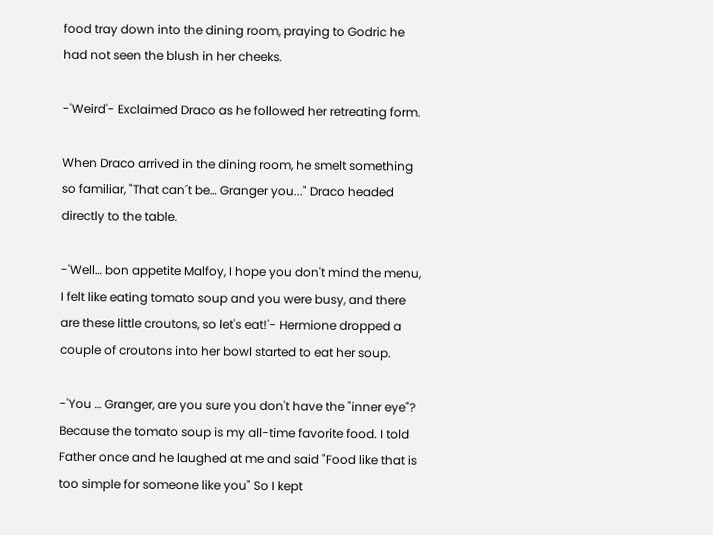food tray down into the dining room, praying to Godric he had not seen the blush in her cheeks.

-'Weird'- Exclaimed Draco as he followed her retreating form.

When Draco arrived in the dining room, he smelt something so familiar, "That can´t be… Granger you..." Draco headed directly to the table.

-'Well… bon appetite Malfoy, I hope you don't mind the menu, I felt like eating tomato soup and you were busy, and there are these little croutons, so let's eat!'- Hermione dropped a couple of croutons into her bowl started to eat her soup.

-'You … Granger, are you sure you don't have the "inner eye"? Because the tomato soup is my all-time favorite food. I told Father once and he laughed at me and said "Food like that is too simple for someone like you" So I kept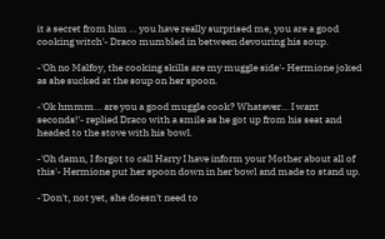it a secret from him … you have really surprised me, you are a good cooking witch'- Draco mumbled in between devouring his soup.

-'Oh no Malfoy, the cooking skills are my muggle side'- Hermione joked as she sucked at the soup on her spoon.

-'Ok hmmm… are you a good muggle cook? Whatever… I want seconds!'- replied Draco with a smile as he got up from his seat and headed to the stove with his bowl.

-'Oh damn, I forgot to call Harry I have inform your Mother about all of this'- Hermione put her spoon down in her bowl and made to stand up.

-'Don't, not yet, she doesn't need to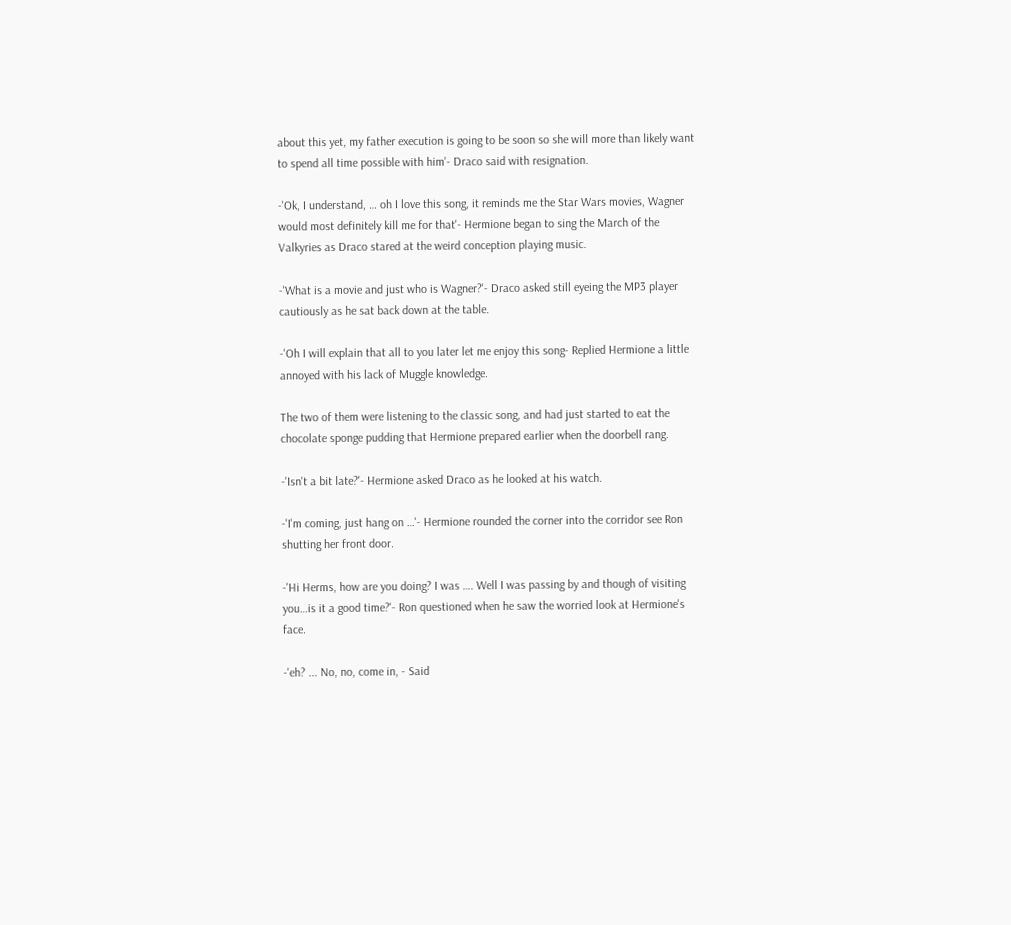about this yet, my father execution is going to be soon so she will more than likely want to spend all time possible with him'- Draco said with resignation.

-'Ok, I understand, … oh I love this song, it reminds me the Star Wars movies, Wagner would most definitely kill me for that'- Hermione began to sing the March of the Valkyries as Draco stared at the weird conception playing music.

-'What is a movie and just who is Wagner?'- Draco asked still eyeing the MP3 player cautiously as he sat back down at the table.

-'Oh I will explain that all to you later let me enjoy this song- Replied Hermione a little annoyed with his lack of Muggle knowledge.

The two of them were listening to the classic song, and had just started to eat the chocolate sponge pudding that Hermione prepared earlier when the doorbell rang.

-'Isn't a bit late?'- Hermione asked Draco as he looked at his watch.

-'I'm coming, just hang on …'- Hermione rounded the corner into the corridor see Ron shutting her front door.

-'Hi Herms, how are you doing? I was …. Well I was passing by and though of visiting you…is it a good time?'- Ron questioned when he saw the worried look at Hermione's face.

-'eh? ... No, no, come in, - Said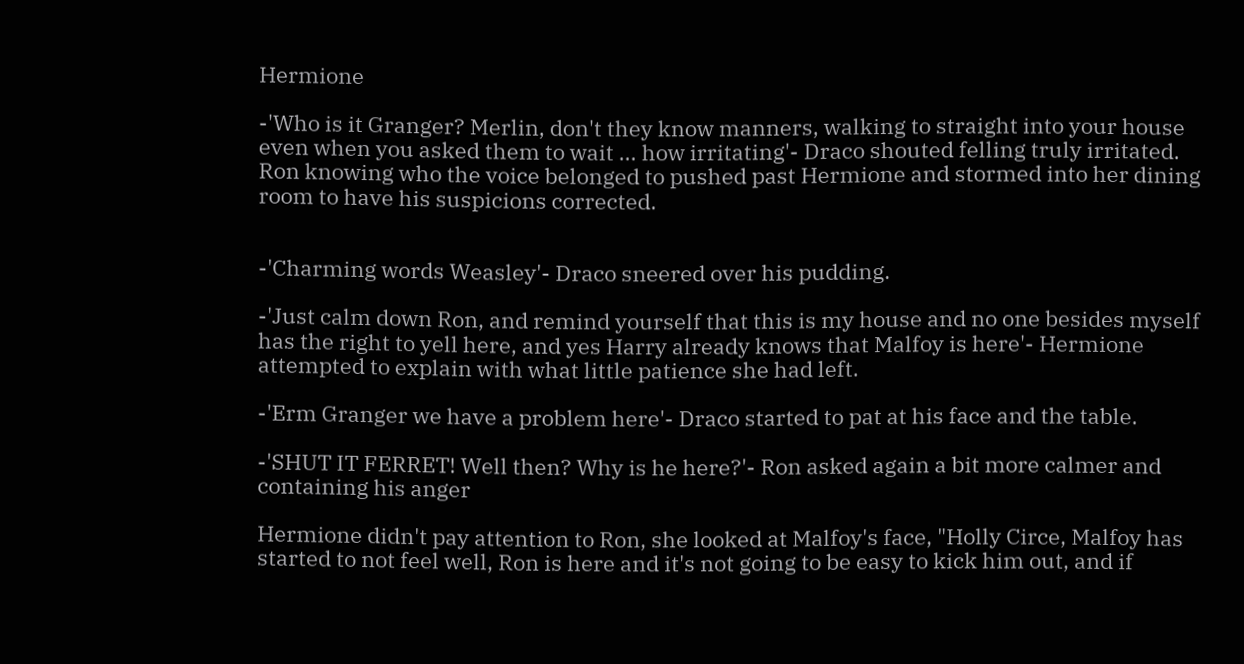Hermione

-'Who is it Granger? Merlin, don't they know manners, walking to straight into your house even when you asked them to wait … how irritating'- Draco shouted felling truly irritated. Ron knowing who the voice belonged to pushed past Hermione and stormed into her dining room to have his suspicions corrected.


-'Charming words Weasley'- Draco sneered over his pudding.

-'Just calm down Ron, and remind yourself that this is my house and no one besides myself has the right to yell here, and yes Harry already knows that Malfoy is here'- Hermione attempted to explain with what little patience she had left.

-'Erm Granger we have a problem here'- Draco started to pat at his face and the table.

-'SHUT IT FERRET! Well then? Why is he here?'- Ron asked again a bit more calmer and containing his anger

Hermione didn't pay attention to Ron, she looked at Malfoy's face, "Holly Circe, Malfoy has started to not feel well, Ron is here and it's not going to be easy to kick him out, and if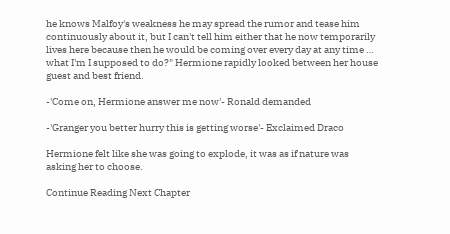he knows Malfoy's weakness he may spread the rumor and tease him continuously about it, but I can't tell him either that he now temporarily lives here because then he would be coming over every day at any time … what I'm I supposed to do?" Hermione rapidly looked between her house guest and best friend.

-'Come on, Hermione answer me now'- Ronald demanded

-'Granger you better hurry this is getting worse'- Exclaimed Draco

Hermione felt like she was going to explode, it was as if nature was asking her to choose.

Continue Reading Next Chapter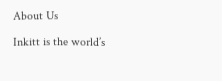About Us

Inkitt is the world’s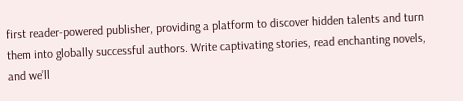first reader-powered publisher, providing a platform to discover hidden talents and turn them into globally successful authors. Write captivating stories, read enchanting novels, and we’ll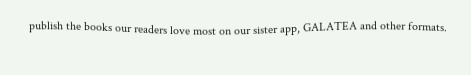publish the books our readers love most on our sister app, GALATEA and other formats.